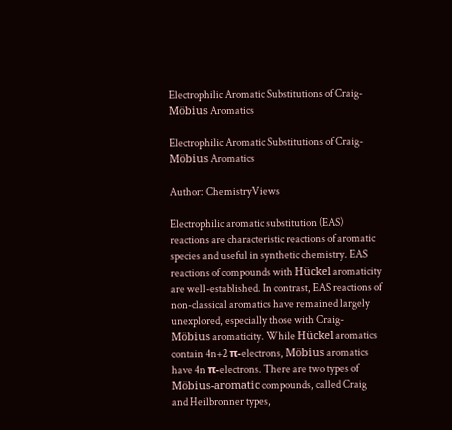Electrophilic Aromatic Substitutions of Craig-Möbius Aromatics

Electrophilic Aromatic Substitutions of Craig-Möbius Aromatics

Author: ChemistryViews

Electrophilic aromatic substitution (EAS) reactions are characteristic reactions of aromatic species and useful in synthetic chemistry. EAS reactions of compounds with Hückel aromaticity are well-established. In contrast, EAS reactions of non-classical aromatics have remained largely unexplored, especially those with Craig-Möbius aromaticity. While Hückel aromatics contain 4n+2 π-electrons, Möbius aromatics have 4n π-electrons. There are two types of Möbius-aromatic compounds, called Craig and Heilbronner types,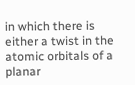in which there is either a twist in the atomic orbitals of a planar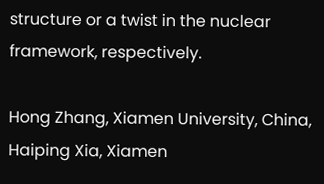structure or a twist in the nuclear framework, respectively.

Hong Zhang, Xiamen University, China, Haiping Xia, Xiamen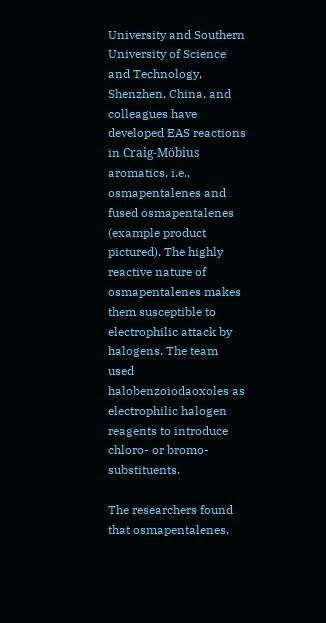University and Southern University of Science and Technology, Shenzhen, China, and colleagues have developed EAS reactions in Craig-Möbius aromatics, i.e., osmapentalenes and fused osmapentalenes (example product pictured). The highly reactive nature of osmapentalenes makes them susceptible to electrophilic attack by halogens. The team used halobenzoiodaoxoles as electrophilic halogen reagents to introduce chloro- or bromo-substituents.

The researchers found that osmapentalenes,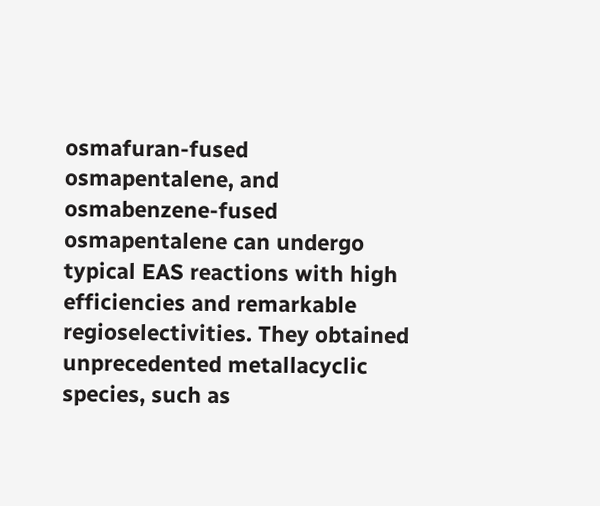osmafuran-fused osmapentalene, and osmabenzene-fused osmapentalene can undergo typical EAS reactions with high efficiencies and remarkable regioselectivities. They obtained unprecedented metallacyclic species, such as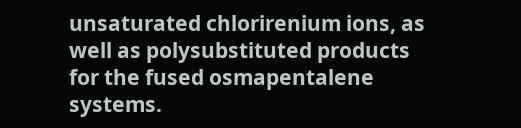unsaturated chlorirenium ions, as well as polysubstituted products for the fused osmapentalene systems.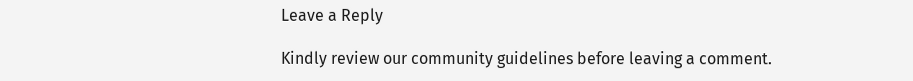Leave a Reply

Kindly review our community guidelines before leaving a comment.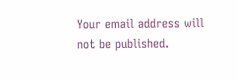Your email address will not be published.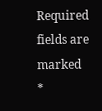Required fields are marked *